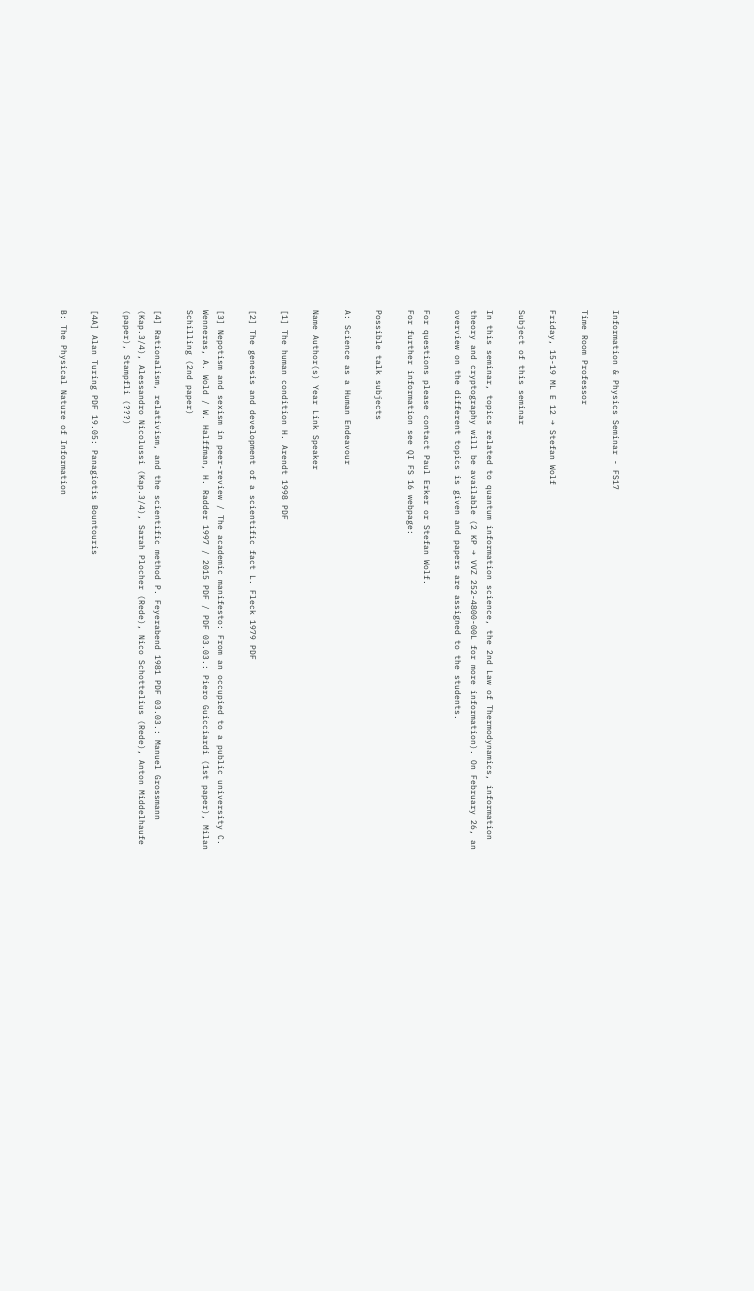Information & Physics Seminar - FS17

Time Room Professor

Friday, 15-19 ML E 12 → Stefan Wolf

Subject of this seminar

In this seminar, topics related to quantum information science, the 2nd Law of Thermodynamics, information theory and cryptography will be available (2 KP → VVZ 252-4800-00L for more information). On February 26, an overview on the different topics is given and papers are assigned to the students.

For questions please contact Paul Erker or Stefan Wolf.
For further information see QI FS 16 webpage:

Possible talk subjects

A: Science as a Human Endeavour

Name Author(s) Year Link Speaker

[1] The human condition H. Arendt 1998 PDF

[2] The genesis and development of a scientific fact L. Fleck 1979 PDF

[3] Nepotism and sexism in peer-review / The academic manifesto: From an occupied to a public university C. Wenneras, A. Wold / W. Halffman, H. Radder 1997 / 2015 PDF / PDF 03.03.: Piero Guicciardi (1st paper), Milan Schilling (2nd paper)

[4] Rationalism, relativism, and the scientific method P. Feyerabend 1981 PDF 03.03.: Manuel Grossmann (Kap.3/4), Alessandro Nicolussi (Kap.3/4), Sarah Plocher (Rede), Nico Schottelius (Rede), Anton Middelhaufe (paper), Stampfli (???)

[4A] Alan Turing PDF 19.05: Panagiotis Bountouris

B: The Physical Nature of Information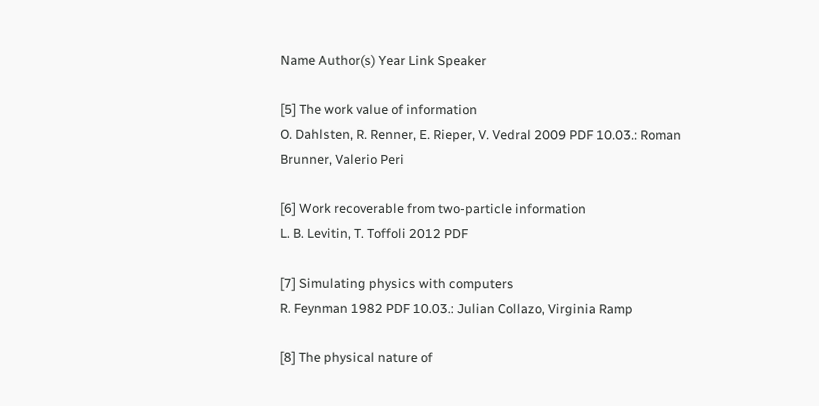Name Author(s) Year Link Speaker

[5] The work value of information
O. Dahlsten, R. Renner, E. Rieper, V. Vedral 2009 PDF 10.03.: Roman Brunner, Valerio Peri

[6] Work recoverable from two-particle information
L. B. Levitin, T. Toffoli 2012 PDF

[7] Simulating physics with computers
R. Feynman 1982 PDF 10.03.: Julian Collazo, Virginia Ramp

[8] The physical nature of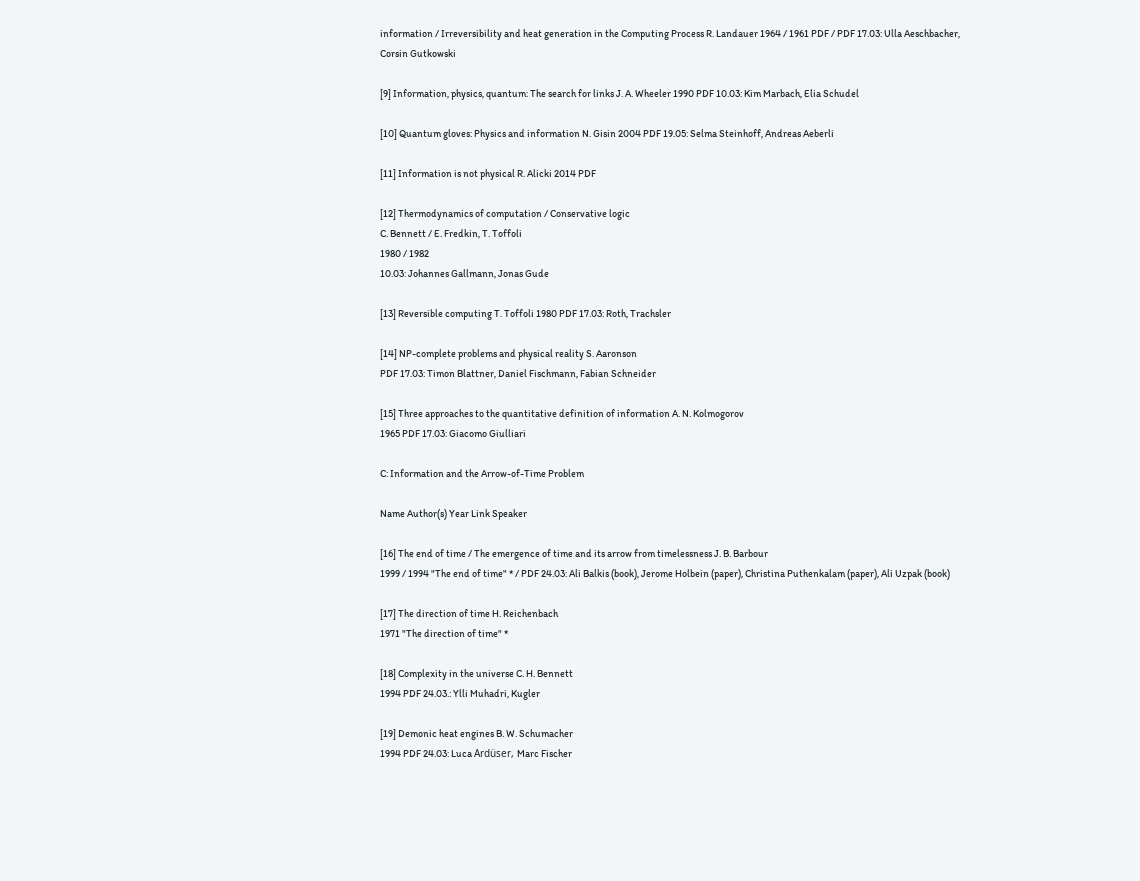information / Irreversibility and heat generation in the Computing Process R. Landauer 1964 / 1961 PDF / PDF 17.03: Ulla Aeschbacher, Corsin Gutkowski

[9] Information, physics, quantum: The search for links J. A. Wheeler 1990 PDF 10.03: Kim Marbach, Elia Schudel

[10] Quantum gloves: Physics and information N. Gisin 2004 PDF 19.05: Selma Steinhoff, Andreas Aeberli

[11] Information is not physical R. Alicki 2014 PDF

[12] Thermodynamics of computation / Conservative logic
C. Bennett / E. Fredkin, T. Toffoli
1980 / 1982
10.03: Johannes Gallmann, Jonas Gude

[13] Reversible computing T. Toffoli 1980 PDF 17.03: Roth, Trachsler

[14] NP-complete problems and physical reality S. Aaronson
PDF 17.03: Timon Blattner, Daniel Fischmann, Fabian Schneider

[15] Three approaches to the quantitative definition of information A. N. Kolmogorov
1965 PDF 17.03: Giacomo Giulliari

C: Information and the Arrow-of-Time Problem

Name Author(s) Year Link Speaker

[16] The end of time / The emergence of time and its arrow from timelessness J. B. Barbour
1999 / 1994 "The end of time" * / PDF 24.03: Ali Balkis (book), Jerome Holbein (paper), Christina Puthenkalam (paper), Ali Uzpak (book)

[17] The direction of time H. Reichenbach
1971 "The direction of time" *

[18] Complexity in the universe C. H. Bennett
1994 PDF 24.03.: Ylli Muhadri, Kugler

[19] Demonic heat engines B. W. Schumacher
1994 PDF 24.03: Luca Ardüser, Marc Fischer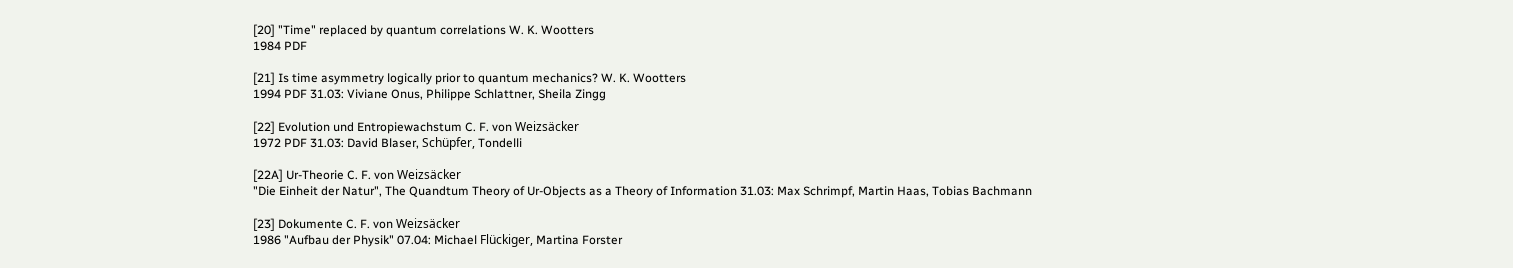[20] "Time" replaced by quantum correlations W. K. Wootters
1984 PDF

[21] Is time asymmetry logically prior to quantum mechanics? W. K. Wootters
1994 PDF 31.03: Viviane Onus, Philippe Schlattner, Sheila Zingg

[22] Evolution und Entropiewachstum C. F. von Weizsäcker
1972 PDF 31.03: David Blaser, Schüpfer, Tondelli

[22A] Ur-Theorie C. F. von Weizsäcker
"Die Einheit der Natur", The Quandtum Theory of Ur-Objects as a Theory of Information 31.03: Max Schrimpf, Martin Haas, Tobias Bachmann

[23] Dokumente C. F. von Weizsäcker
1986 "Aufbau der Physik" 07.04: Michael Flückiger, Martina Forster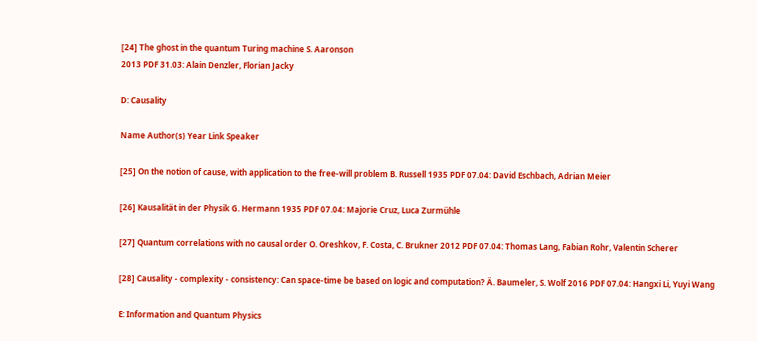[24] The ghost in the quantum Turing machine S. Aaronson
2013 PDF 31.03: Alain Denzler, Florian Jacky

D: Causality

Name Author(s) Year Link Speaker

[25] On the notion of cause, with application to the free-will problem B. Russell 1935 PDF 07.04: David Eschbach, Adrian Meier

[26] Kausalität in der Physik G. Hermann 1935 PDF 07.04: Majorie Cruz, Luca Zurmühle

[27] Quantum correlations with no causal order O. Oreshkov, F. Costa, C. Brukner 2012 PDF 07.04: Thomas Lang, Fabian Rohr, Valentin Scherer

[28] Causality - complexity - consistency: Can space-time be based on logic and computation? Ä. Baumeler, S. Wolf 2016 PDF 07.04: Hangxi Li, Yuyi Wang

E: Information and Quantum Physics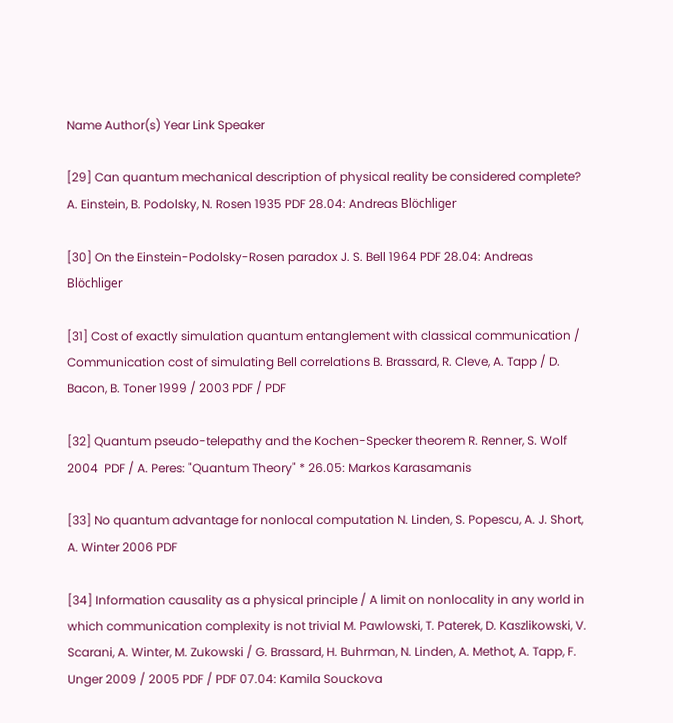Name Author(s) Year Link Speaker

[29] Can quantum mechanical description of physical reality be considered complete? A. Einstein, B. Podolsky, N. Rosen 1935 PDF 28.04: Andreas Blöchliger

[30] On the Einstein-Podolsky-Rosen paradox J. S. Bell 1964 PDF 28.04: Andreas Blöchliger

[31] Cost of exactly simulation quantum entanglement with classical communication / Communication cost of simulating Bell correlations B. Brassard, R. Cleve, A. Tapp / D. Bacon, B. Toner 1999 / 2003 PDF / PDF

[32] Quantum pseudo-telepathy and the Kochen-Specker theorem R. Renner, S. Wolf 2004  PDF / A. Peres: "Quantum Theory" * 26.05: Markos Karasamanis

[33] No quantum advantage for nonlocal computation N. Linden, S. Popescu, A. J. Short, A. Winter 2006 PDF

[34] Information causality as a physical principle / A limit on nonlocality in any world in which communication complexity is not trivial M. Pawlowski, T. Paterek, D. Kaszlikowski, V. Scarani, A. Winter, M. Zukowski / G. Brassard, H. Buhrman, N. Linden, A. Methot, A. Tapp, F. Unger 2009 / 2005 PDF / PDF 07.04: Kamila Souckova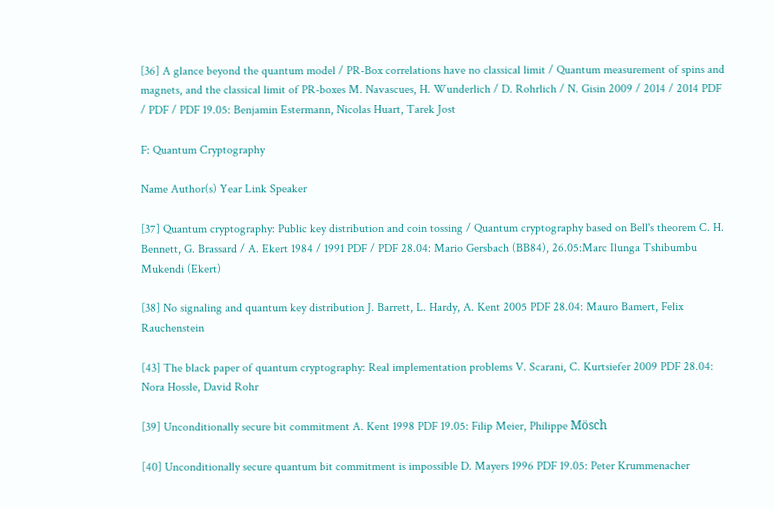[36] A glance beyond the quantum model / PR-Box correlations have no classical limit / Quantum measurement of spins and magnets, and the classical limit of PR-boxes M. Navascues, H. Wunderlich / D. Rohrlich / N. Gisin 2009 / 2014 / 2014 PDF / PDF / PDF 19.05: Benjamin Estermann, Nicolas Huart, Tarek Jost

F: Quantum Cryptography

Name Author(s) Year Link Speaker

[37] Quantum cryptography: Public key distribution and coin tossing / Quantum cryptography based on Bell's theorem C. H. Bennett, G. Brassard / A. Ekert 1984 / 1991 PDF / PDF 28.04: Mario Gersbach (BB84), 26.05:Marc Ilunga Tshibumbu Mukendi (Ekert)

[38] No signaling and quantum key distribution J. Barrett, L. Hardy, A. Kent 2005 PDF 28.04: Mauro Bamert, Felix Rauchenstein

[43] The black paper of quantum cryptography: Real implementation problems V. Scarani, C. Kurtsiefer 2009 PDF 28.04: Nora Hossle, David Rohr

[39] Unconditionally secure bit commitment A. Kent 1998 PDF 19.05: Filip Meier, Philippe Mösch

[40] Unconditionally secure quantum bit commitment is impossible D. Mayers 1996 PDF 19.05: Peter Krummenacher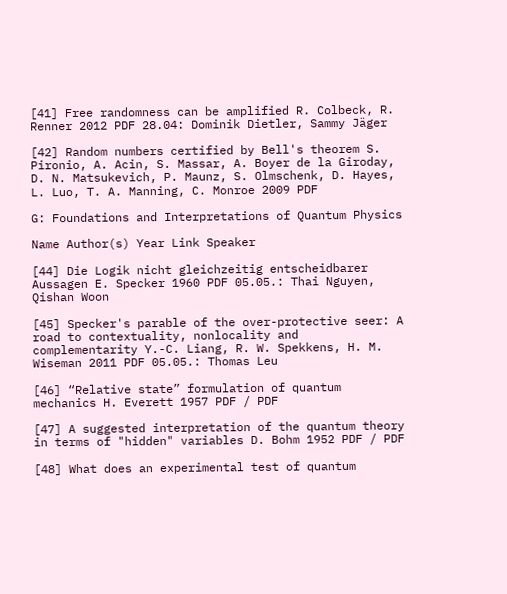[41] Free randomness can be amplified R. Colbeck, R. Renner 2012 PDF 28.04: Dominik Dietler, Sammy Jäger

[42] Random numbers certified by Bell's theorem S. Pironio, A. Acin, S. Massar, A. Boyer de la Giroday, D. N. Matsukevich, P. Maunz, S. Olmschenk, D. Hayes, L. Luo, T. A. Manning, C. Monroe 2009 PDF

G: Foundations and Interpretations of Quantum Physics

Name Author(s) Year Link Speaker

[44] Die Logik nicht gleichzeitig entscheidbarer Aussagen E. Specker 1960 PDF 05.05.: Thai Nguyen, Qishan Woon

[45] Specker's parable of the over-protective seer: A road to contextuality, nonlocality and complementarity Y.-C. Liang, R. W. Spekkens, H. M. Wiseman 2011 PDF 05.05.: Thomas Leu

[46] “Relative state” formulation of quantum mechanics H. Everett 1957 PDF / PDF

[47] A suggested interpretation of the quantum theory in terms of "hidden" variables D. Bohm 1952 PDF / PDF

[48] What does an experimental test of quantum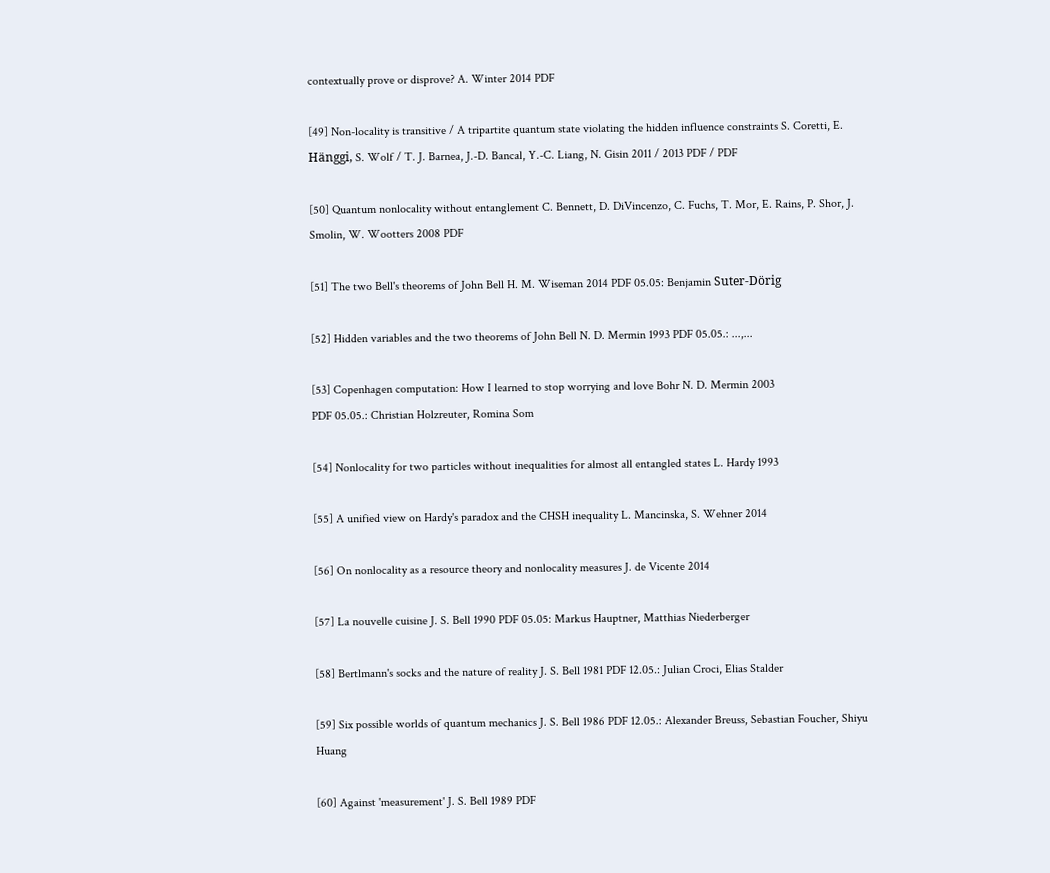contextually prove or disprove? A. Winter 2014 PDF

[49] Non-locality is transitive / A tripartite quantum state violating the hidden influence constraints S. Coretti, E. Hänggi, S. Wolf / T. J. Barnea, J.-D. Bancal, Y.-C. Liang, N. Gisin 2011 / 2013 PDF / PDF

[50] Quantum nonlocality without entanglement C. Bennett, D. DiVincenzo, C. Fuchs, T. Mor, E. Rains, P. Shor, J. Smolin, W. Wootters 2008 PDF

[51] The two Bell's theorems of John Bell H. M. Wiseman 2014 PDF 05.05: Benjamin Suter-Dörig

[52] Hidden variables and the two theorems of John Bell N. D. Mermin 1993 PDF 05.05.: ...,...

[53] Copenhagen computation: How I learned to stop worrying and love Bohr N. D. Mermin 2003
PDF 05.05.: Christian Holzreuter, Romina Som

[54] Nonlocality for two particles without inequalities for almost all entangled states L. Hardy 1993

[55] A unified view on Hardy's paradox and the CHSH inequality L. Mancinska, S. Wehner 2014

[56] On nonlocality as a resource theory and nonlocality measures J. de Vicente 2014

[57] La nouvelle cuisine J. S. Bell 1990 PDF 05.05: Markus Hauptner, Matthias Niederberger

[58] Bertlmann's socks and the nature of reality J. S. Bell 1981 PDF 12.05.: Julian Croci, Elias Stalder

[59] Six possible worlds of quantum mechanics J. S. Bell 1986 PDF 12.05.: Alexander Breuss, Sebastian Foucher, Shiyu Huang

[60] Against 'measurement' J. S. Bell 1989 PDF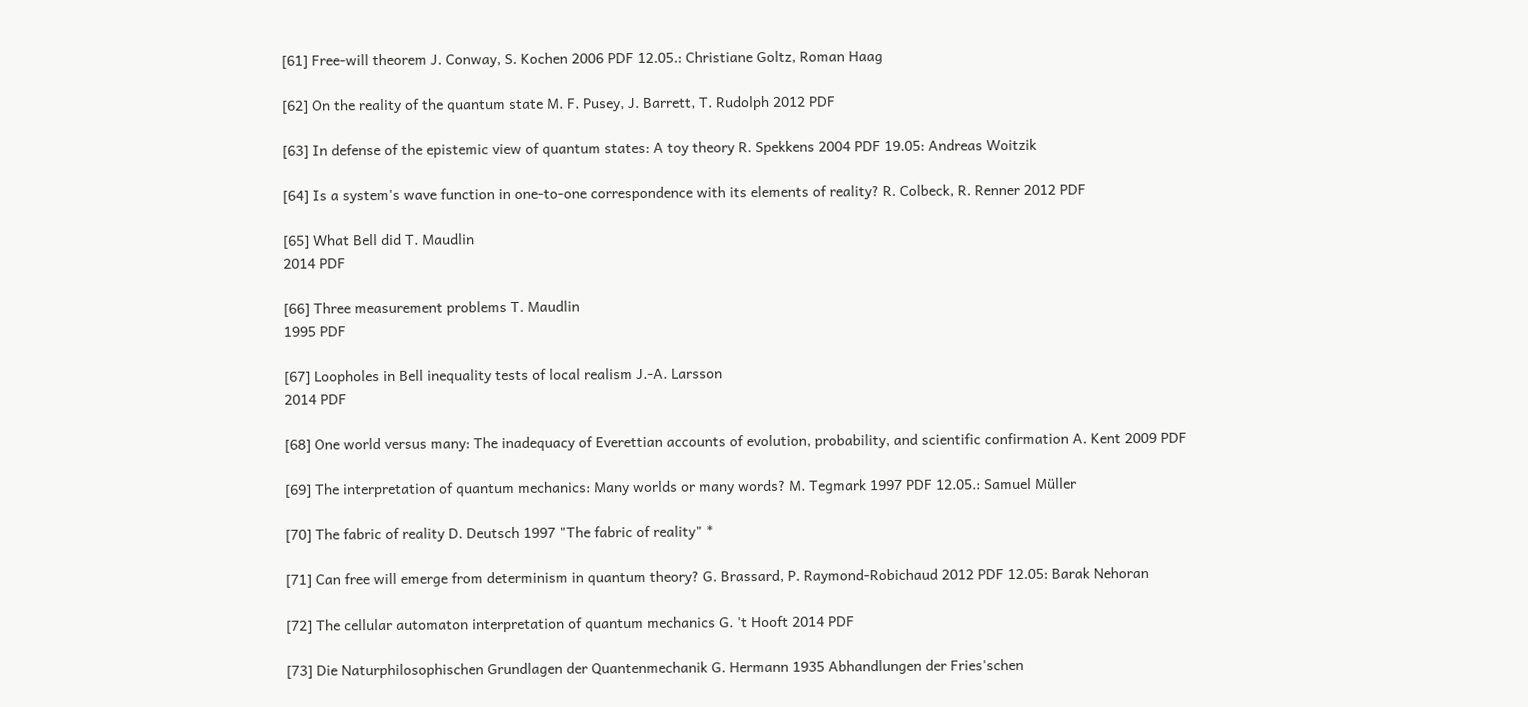[61] Free-will theorem J. Conway, S. Kochen 2006 PDF 12.05.: Christiane Goltz, Roman Haag

[62] On the reality of the quantum state M. F. Pusey, J. Barrett, T. Rudolph 2012 PDF

[63] In defense of the epistemic view of quantum states: A toy theory R. Spekkens 2004 PDF 19.05: Andreas Woitzik

[64] Is a system's wave function in one-to-one correspondence with its elements of reality? R. Colbeck, R. Renner 2012 PDF

[65] What Bell did T. Maudlin
2014 PDF

[66] Three measurement problems T. Maudlin
1995 PDF

[67] Loopholes in Bell inequality tests of local realism J.-A. Larsson
2014 PDF

[68] One world versus many: The inadequacy of Everettian accounts of evolution, probability, and scientific confirmation A. Kent 2009 PDF

[69] The interpretation of quantum mechanics: Many worlds or many words? M. Tegmark 1997 PDF 12.05.: Samuel Müller

[70] The fabric of reality D. Deutsch 1997 "The fabric of reality" *

[71] Can free will emerge from determinism in quantum theory? G. Brassard, P. Raymond-Robichaud 2012 PDF 12.05: Barak Nehoran

[72] The cellular automaton interpretation of quantum mechanics G. 't Hooft 2014 PDF

[73] Die Naturphilosophischen Grundlagen der Quantenmechanik G. Hermann 1935 Abhandlungen der Fries'schen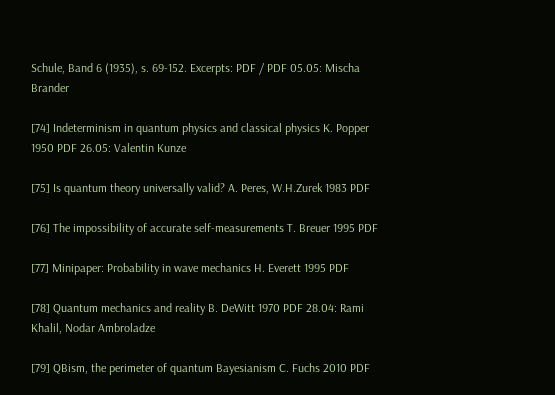Schule, Band 6 (1935), s. 69-152. Excerpts: PDF / PDF 05.05: Mischa Brander

[74] Indeterminism in quantum physics and classical physics K. Popper 1950 PDF 26.05: Valentin Kunze

[75] Is quantum theory universally valid? A. Peres, W.H.Zurek 1983 PDF

[76] The impossibility of accurate self-measurements T. Breuer 1995 PDF

[77] Minipaper: Probability in wave mechanics H. Everett 1995 PDF

[78] Quantum mechanics and reality B. DeWitt 1970 PDF 28.04: Rami Khalil, Nodar Ambroladze

[79] QBism, the perimeter of quantum Bayesianism C. Fuchs 2010 PDF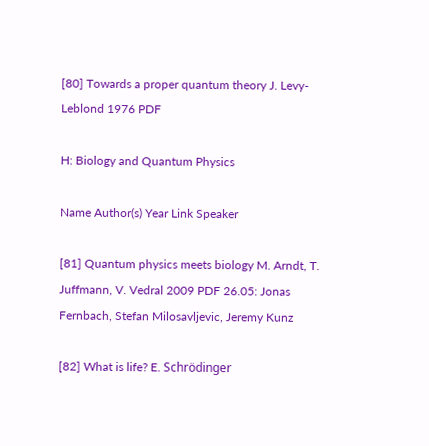[80] Towards a proper quantum theory J. Levy-Leblond 1976 PDF

H: Biology and Quantum Physics

Name Author(s) Year Link Speaker

[81] Quantum physics meets biology M. Arndt, T. Juffmann, V. Vedral 2009 PDF 26.05: Jonas Fernbach, Stefan Milosavljevic, Jeremy Kunz

[82] What is life? E. Schrödinger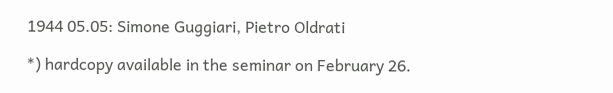1944 05.05: Simone Guggiari, Pietro Oldrati

*) hardcopy available in the seminar on February 26.